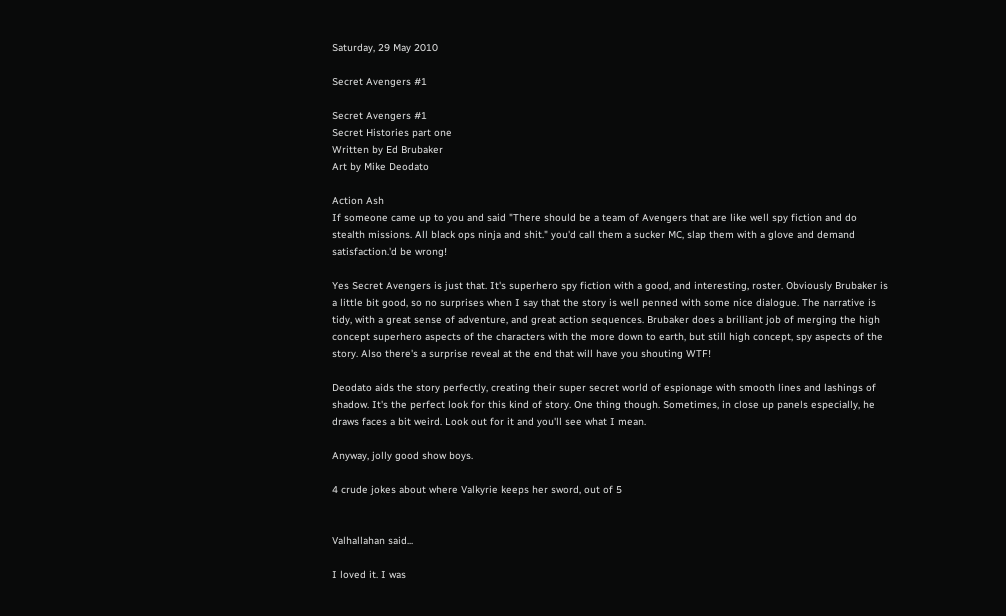Saturday, 29 May 2010

Secret Avengers #1

Secret Avengers #1
Secret Histories part one
Written by Ed Brubaker
Art by Mike Deodato

Action Ash
If someone came up to you and said "There should be a team of Avengers that are like well spy fiction and do stealth missions. All black ops ninja and shit." you'd call them a sucker MC, slap them with a glove and demand satisfaction.'d be wrong!

Yes Secret Avengers is just that. It's superhero spy fiction with a good, and interesting, roster. Obviously Brubaker is a little bit good, so no surprises when I say that the story is well penned with some nice dialogue. The narrative is tidy, with a great sense of adventure, and great action sequences. Brubaker does a brilliant job of merging the high concept superhero aspects of the characters with the more down to earth, but still high concept, spy aspects of the story. Also there's a surprise reveal at the end that will have you shouting WTF!

Deodato aids the story perfectly, creating their super secret world of espionage with smooth lines and lashings of shadow. It's the perfect look for this kind of story. One thing though. Sometimes, in close up panels especially, he draws faces a bit weird. Look out for it and you'll see what I mean.

Anyway, jolly good show boys.

4 crude jokes about where Valkyrie keeps her sword, out of 5


Valhallahan said...

I loved it. I was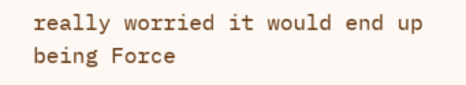really worried it would end up being Force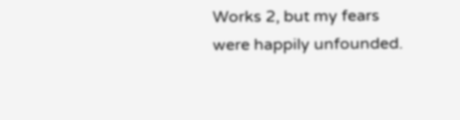Works 2, but my fears were happily unfounded.